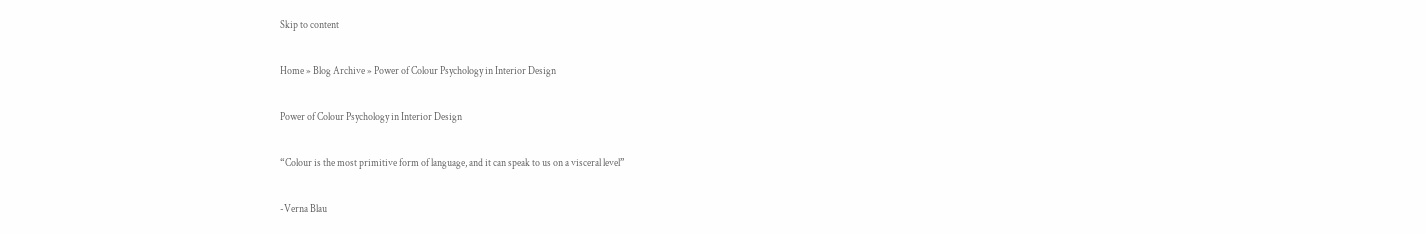Skip to content

Home » Blog Archive » Power of Colour Psychology in Interior Design

Power of Colour Psychology in Interior Design

“Colour is the most primitive form of language, and it can speak to us on a visceral level”

-Verna Blau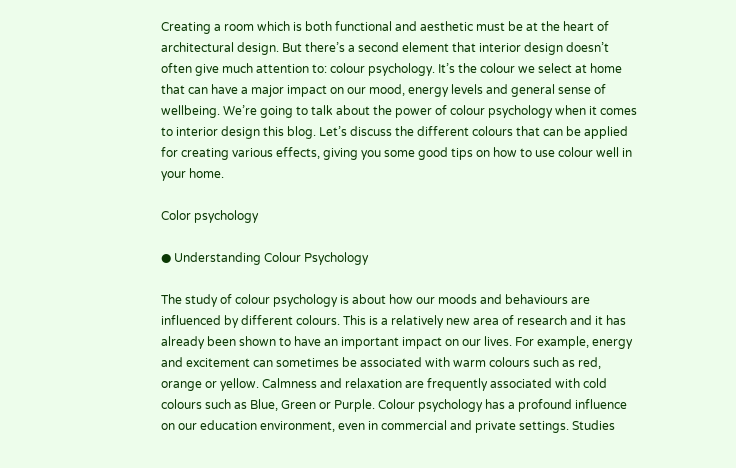Creating a room which is both functional and aesthetic must be at the heart of architectural design. But there’s a second element that interior design doesn’t often give much attention to: colour psychology. It’s the colour we select at home that can have a major impact on our mood, energy levels and general sense of wellbeing. We’re going to talk about the power of colour psychology when it comes to interior design this blog. Let’s discuss the different colours that can be applied for creating various effects, giving you some good tips on how to use colour well in your home.

Color psychology

● Understanding Colour Psychology

The study of colour psychology is about how our moods and behaviours are influenced by different colours. This is a relatively new area of research and it has already been shown to have an important impact on our lives. For example, energy and excitement can sometimes be associated with warm colours such as red, orange or yellow. Calmness and relaxation are frequently associated with cold colours such as Blue, Green or Purple. Colour psychology has a profound influence on our education environment, even in commercial and private settings. Studies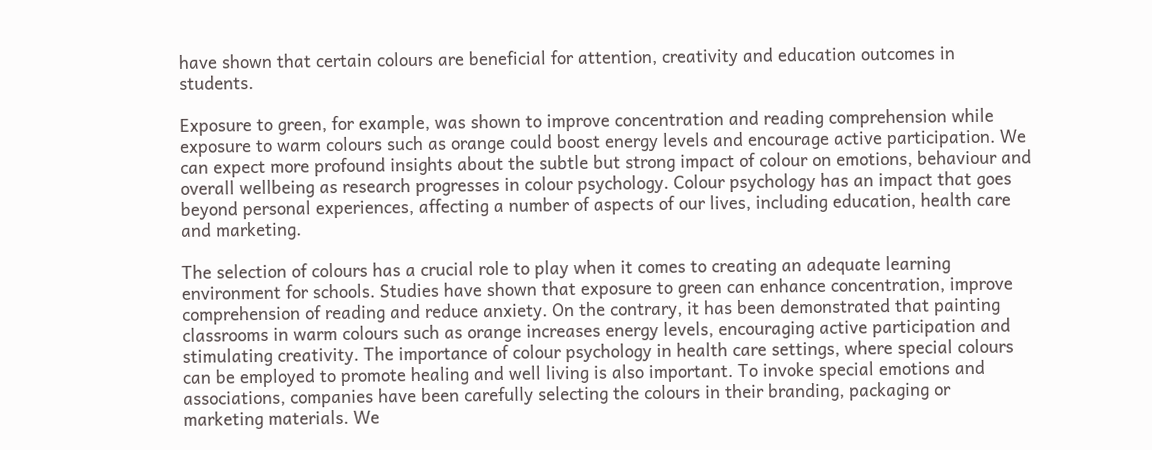have shown that certain colours are beneficial for attention, creativity and education outcomes in students.

Exposure to green, for example, was shown to improve concentration and reading comprehension while exposure to warm colours such as orange could boost energy levels and encourage active participation. We can expect more profound insights about the subtle but strong impact of colour on emotions, behaviour and overall wellbeing as research progresses in colour psychology. Colour psychology has an impact that goes beyond personal experiences, affecting a number of aspects of our lives, including education, health care and marketing.

The selection of colours has a crucial role to play when it comes to creating an adequate learning environment for schools. Studies have shown that exposure to green can enhance concentration, improve comprehension of reading and reduce anxiety. On the contrary, it has been demonstrated that painting classrooms in warm colours such as orange increases energy levels, encouraging active participation and stimulating creativity. The importance of colour psychology in health care settings, where special colours can be employed to promote healing and well living is also important. To invoke special emotions and associations, companies have been carefully selecting the colours in their branding, packaging or marketing materials. We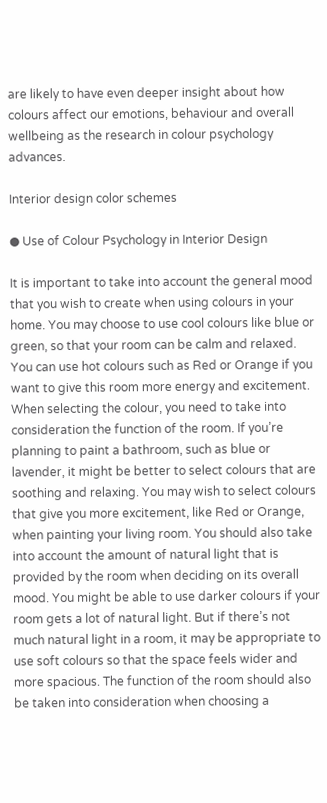are likely to have even deeper insight about how colours affect our emotions, behaviour and overall wellbeing as the research in colour psychology advances.

Interior design color schemes

● Use of Colour Psychology in Interior Design

It is important to take into account the general mood that you wish to create when using colours in your home. You may choose to use cool colours like blue or green, so that your room can be calm and relaxed. You can use hot colours such as Red or Orange if you want to give this room more energy and excitement. When selecting the colour, you need to take into consideration the function of the room. If you’re planning to paint a bathroom, such as blue or lavender, it might be better to select colours that are soothing and relaxing. You may wish to select colours that give you more excitement, like Red or Orange, when painting your living room. You should also take into account the amount of natural light that is provided by the room when deciding on its overall mood. You might be able to use darker colours if your room gets a lot of natural light. But if there’s not much natural light in a room, it may be appropriate to use soft colours so that the space feels wider and more spacious. The function of the room should also be taken into consideration when choosing a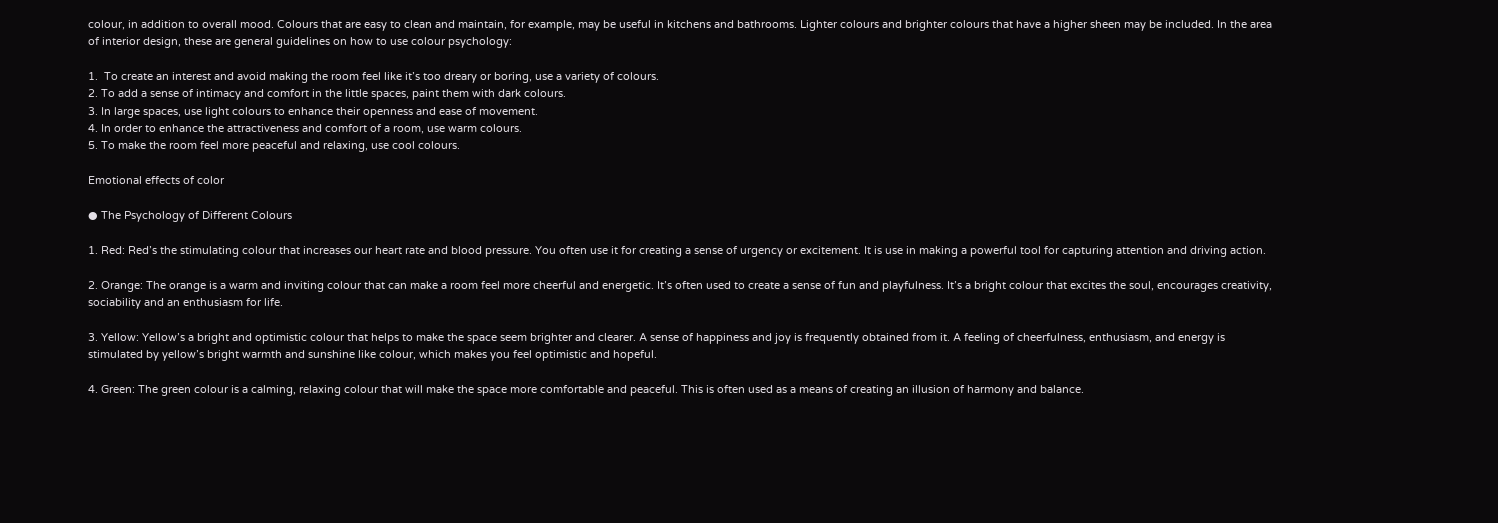colour, in addition to overall mood. Colours that are easy to clean and maintain, for example, may be useful in kitchens and bathrooms. Lighter colours and brighter colours that have a higher sheen may be included. In the area of interior design, these are general guidelines on how to use colour psychology:

1.  To create an interest and avoid making the room feel like it’s too dreary or boring, use a variety of colours.
2. To add a sense of intimacy and comfort in the little spaces, paint them with dark colours.
3. In large spaces, use light colours to enhance their openness and ease of movement.
4. In order to enhance the attractiveness and comfort of a room, use warm colours.
5. To make the room feel more peaceful and relaxing, use cool colours.

Emotional effects of color

● The Psychology of Different Colours

1. Red: Red’s the stimulating colour that increases our heart rate and blood pressure. You often use it for creating a sense of urgency or excitement. It is use in making a powerful tool for capturing attention and driving action.

2. Orange: The orange is a warm and inviting colour that can make a room feel more cheerful and energetic. It’s often used to create a sense of fun and playfulness. It’s a bright colour that excites the soul, encourages creativity, sociability and an enthusiasm for life.

3. Yellow: Yellow’s a bright and optimistic colour that helps to make the space seem brighter and clearer. A sense of happiness and joy is frequently obtained from it. A feeling of cheerfulness, enthusiasm, and energy is stimulated by yellow’s bright warmth and sunshine like colour, which makes you feel optimistic and hopeful.

4. Green: The green colour is a calming, relaxing colour that will make the space more comfortable and peaceful. This is often used as a means of creating an illusion of harmony and balance.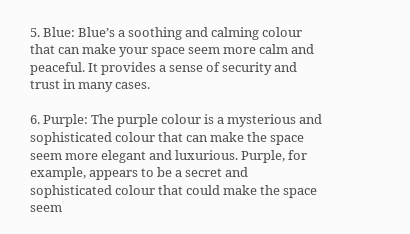5. Blue: Blue’s a soothing and calming colour that can make your space seem more calm and peaceful. It provides a sense of security and trust in many cases.

6. Purple: The purple colour is a mysterious and sophisticated colour that can make the space seem more elegant and luxurious. Purple, for example, appears to be a secret and sophisticated colour that could make the space seem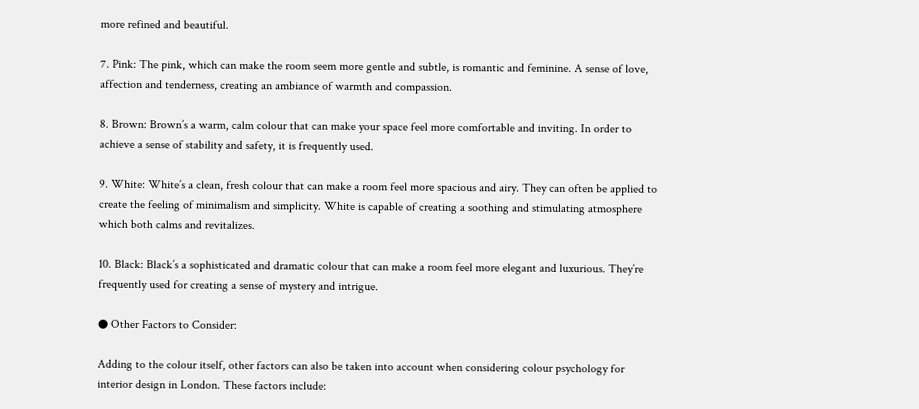more refined and beautiful.

7. Pink: The pink, which can make the room seem more gentle and subtle, is romantic and feminine. A sense of love, affection and tenderness, creating an ambiance of warmth and compassion.

8. Brown: Brown’s a warm, calm colour that can make your space feel more comfortable and inviting. In order to achieve a sense of stability and safety, it is frequently used.

9. White: White’s a clean, fresh colour that can make a room feel more spacious and airy. They can often be applied to create the feeling of minimalism and simplicity. White is capable of creating a soothing and stimulating atmosphere which both calms and revitalizes.

10. Black: Black’s a sophisticated and dramatic colour that can make a room feel more elegant and luxurious. They’re frequently used for creating a sense of mystery and intrigue.

● Other Factors to Consider:

Adding to the colour itself, other factors can also be taken into account when considering colour psychology for interior design in London. These factors include: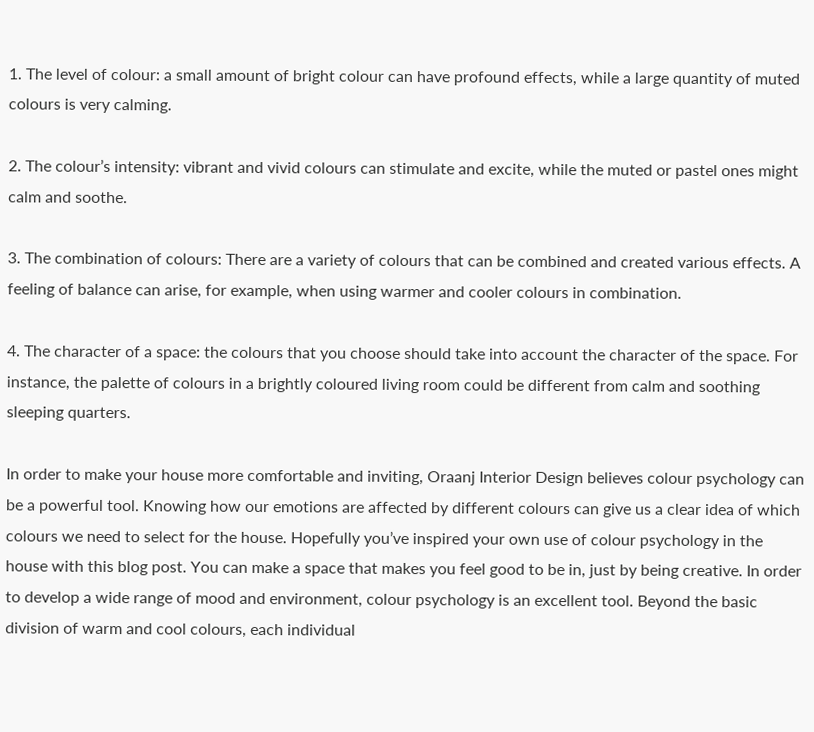1. The level of colour: a small amount of bright colour can have profound effects, while a large quantity of muted colours is very calming.

2. The colour’s intensity: vibrant and vivid colours can stimulate and excite, while the muted or pastel ones might calm and soothe.

3. The combination of colours: There are a variety of colours that can be combined and created various effects. A feeling of balance can arise, for example, when using warmer and cooler colours in combination.

4. The character of a space: the colours that you choose should take into account the character of the space. For instance, the palette of colours in a brightly coloured living room could be different from calm and soothing sleeping quarters.

In order to make your house more comfortable and inviting, Oraanj Interior Design believes colour psychology can be a powerful tool. Knowing how our emotions are affected by different colours can give us a clear idea of which colours we need to select for the house. Hopefully you’ve inspired your own use of colour psychology in the house with this blog post. You can make a space that makes you feel good to be in, just by being creative. In order to develop a wide range of mood and environment, colour psychology is an excellent tool. Beyond the basic division of warm and cool colours, each individual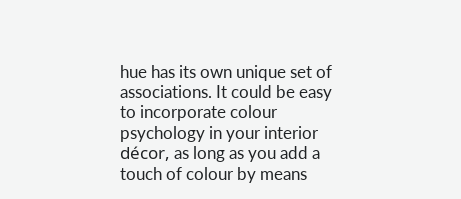hue has its own unique set of associations. It could be easy to incorporate colour psychology in your interior décor, as long as you add a touch of colour by means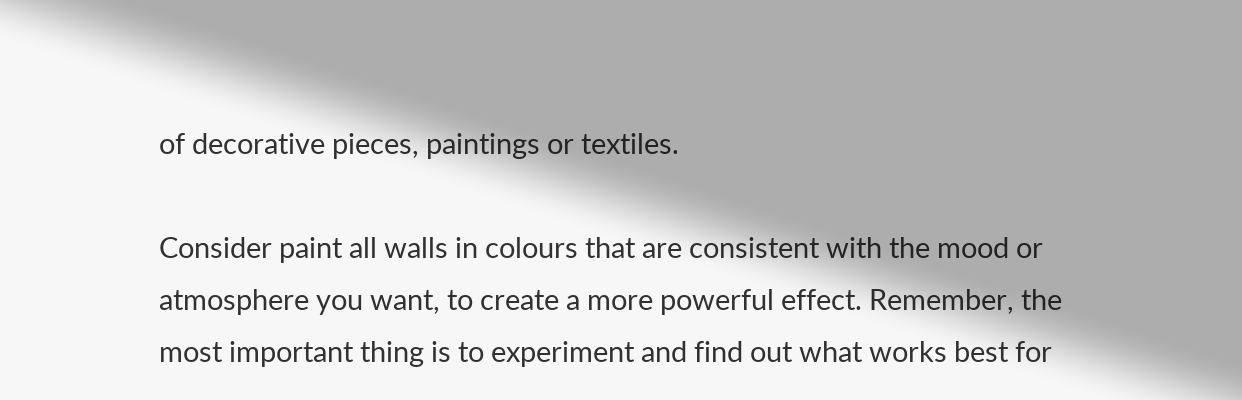of decorative pieces, paintings or textiles.

Consider paint all walls in colours that are consistent with the mood or atmosphere you want, to create a more powerful effect. Remember, the most important thing is to experiment and find out what works best for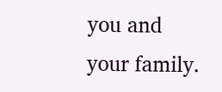you and your family.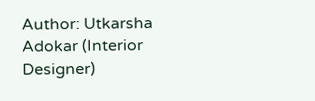Author: Utkarsha Adokar (Interior Designer)